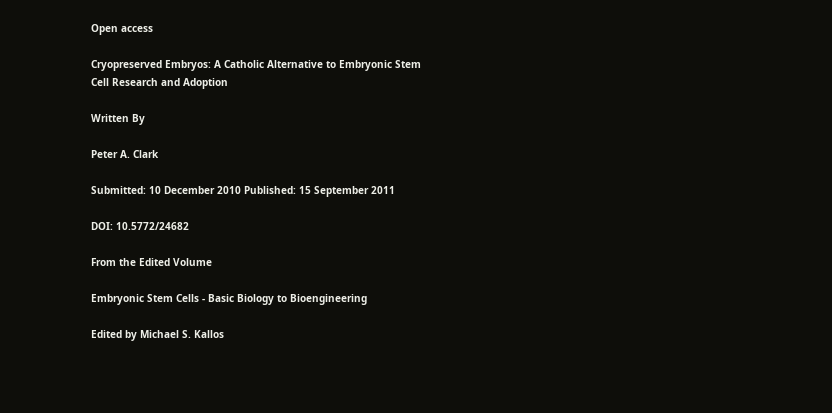Open access

Cryopreserved Embryos: A Catholic Alternative to Embryonic Stem Cell Research and Adoption

Written By

Peter A. Clark

Submitted: 10 December 2010 Published: 15 September 2011

DOI: 10.5772/24682

From the Edited Volume

Embryonic Stem Cells - Basic Biology to Bioengineering

Edited by Michael S. Kallos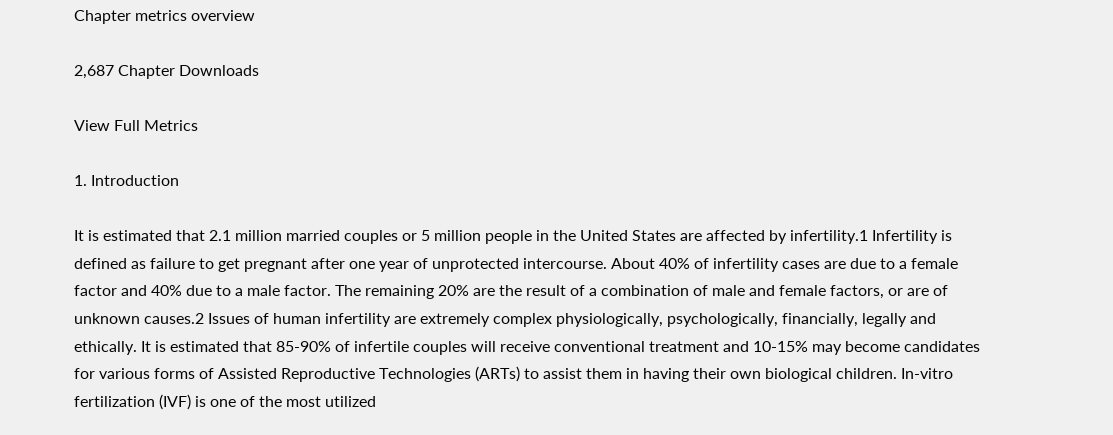Chapter metrics overview

2,687 Chapter Downloads

View Full Metrics

1. Introduction

It is estimated that 2.1 million married couples or 5 million people in the United States are affected by infertility.1 Infertility is defined as failure to get pregnant after one year of unprotected intercourse. About 40% of infertility cases are due to a female factor and 40% due to a male factor. The remaining 20% are the result of a combination of male and female factors, or are of unknown causes.2 Issues of human infertility are extremely complex physiologically, psychologically, financially, legally and ethically. It is estimated that 85-90% of infertile couples will receive conventional treatment and 10-15% may become candidates for various forms of Assisted Reproductive Technologies (ARTs) to assist them in having their own biological children. In-vitro fertilization (IVF) is one of the most utilized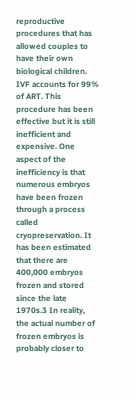reproductive procedures that has allowed couples to have their own biological children. IVF accounts for 99% of ART. This procedure has been effective but it is still inefficient and expensive. One aspect of the inefficiency is that numerous embryos have been frozen through a process called cryopreservation. It has been estimated that there are 400,000 embryos frozen and stored since the late 1970s.3 In reality, the actual number of frozen embryos is probably closer to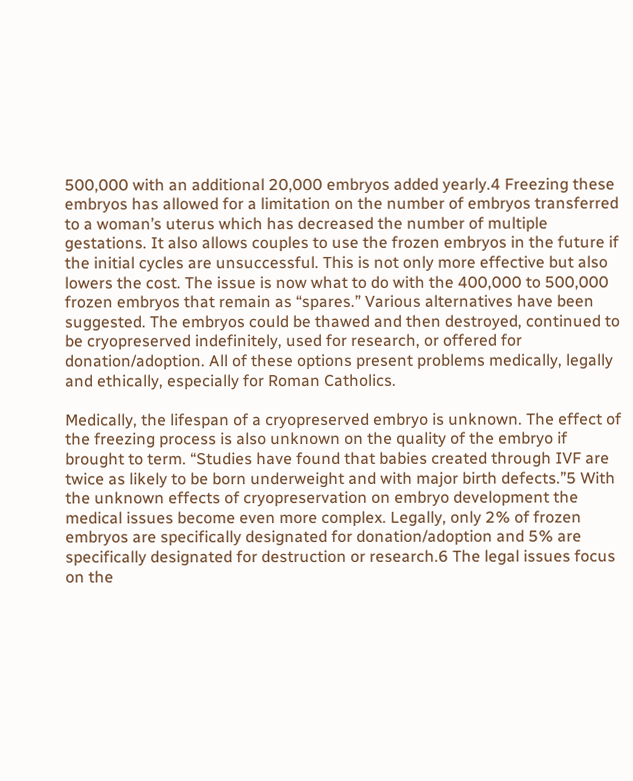500,000 with an additional 20,000 embryos added yearly.4 Freezing these embryos has allowed for a limitation on the number of embryos transferred to a woman’s uterus which has decreased the number of multiple gestations. It also allows couples to use the frozen embryos in the future if the initial cycles are unsuccessful. This is not only more effective but also lowers the cost. The issue is now what to do with the 400,000 to 500,000 frozen embryos that remain as “spares.” Various alternatives have been suggested. The embryos could be thawed and then destroyed, continued to be cryopreserved indefinitely, used for research, or offered for donation/adoption. All of these options present problems medically, legally and ethically, especially for Roman Catholics.

Medically, the lifespan of a cryopreserved embryo is unknown. The effect of the freezing process is also unknown on the quality of the embryo if brought to term. “Studies have found that babies created through IVF are twice as likely to be born underweight and with major birth defects.”5 With the unknown effects of cryopreservation on embryo development the medical issues become even more complex. Legally, only 2% of frozen embryos are specifically designated for donation/adoption and 5% are specifically designated for destruction or research.6 The legal issues focus on the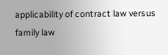applicability of contract law versus family law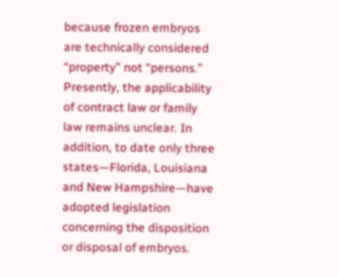because frozen embryos are technically considered “property” not “persons.” Presently, the applicability of contract law or family law remains unclear. In addition, to date only three states—Florida, Louisiana and New Hampshire—have adopted legislation concerning the disposition or disposal of embryos.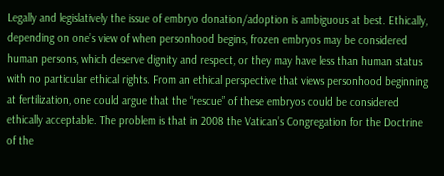Legally and legislatively the issue of embryo donation/adoption is ambiguous at best. Ethically, depending on one’s view of when personhood begins, frozen embryos may be considered human persons, which deserve dignity and respect, or they may have less than human status with no particular ethical rights. From an ethical perspective that views personhood beginning at fertilization, one could argue that the “rescue” of these embryos could be considered ethically acceptable. The problem is that in 2008 the Vatican’s Congregation for the Doctrine of the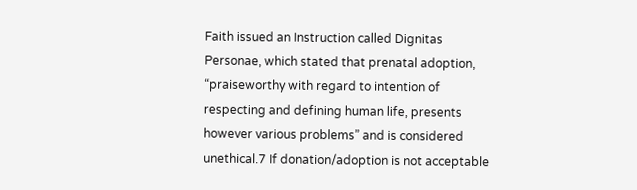Faith issued an Instruction called Dignitas Personae, which stated that prenatal adoption, “praiseworthy with regard to intention of respecting and defining human life, presents however various problems” and is considered unethical.7 If donation/adoption is not acceptable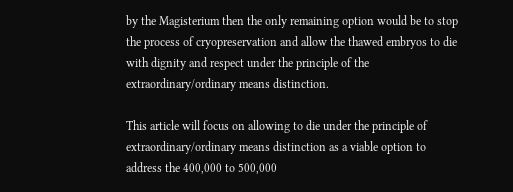by the Magisterium then the only remaining option would be to stop the process of cryopreservation and allow the thawed embryos to die with dignity and respect under the principle of the extraordinary/ordinary means distinction.

This article will focus on allowing to die under the principle of extraordinary/ordinary means distinction as a viable option to address the 400,000 to 500,000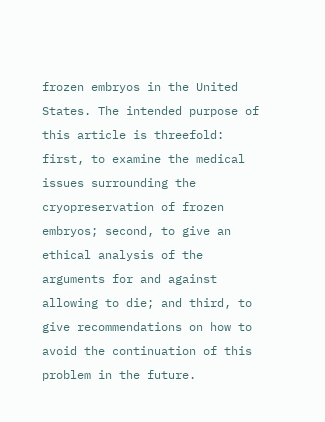frozen embryos in the United States. The intended purpose of this article is threefold: first, to examine the medical issues surrounding the cryopreservation of frozen embryos; second, to give an ethical analysis of the arguments for and against allowing to die; and third, to give recommendations on how to avoid the continuation of this problem in the future.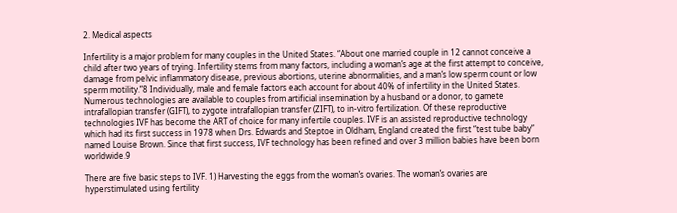2. Medical aspects

Infertility is a major problem for many couples in the United States. “About one married couple in 12 cannot conceive a child after two years of trying. Infertility stems from many factors, including a woman’s age at the first attempt to conceive, damage from pelvic inflammatory disease, previous abortions, uterine abnormalities, and a man’s low sperm count or low sperm motility.”8 Individually, male and female factors each account for about 40% of infertility in the United States. Numerous technologies are available to couples from artificial insemination by a husband or a donor, to gamete intrafallopian transfer (GIFT), to zygote intrafallopian transfer (ZIFT), to in-vitro fertilization. Of these reproductive technologies IVF has become the ART of choice for many infertile couples. IVF is an assisted reproductive technology which had its first success in 1978 when Drs. Edwards and Steptoe in Oldham, England created the first “test tube baby” named Louise Brown. Since that first success, IVF technology has been refined and over 3 million babies have been born worldwide.9

There are five basic steps to IVF. 1) Harvesting the eggs from the woman’s ovaries. The woman’s ovaries are hyperstimulated using fertility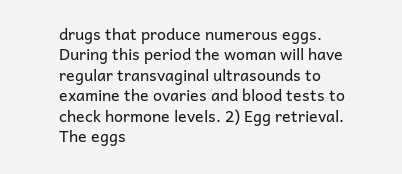drugs that produce numerous eggs. During this period the woman will have regular transvaginal ultrasounds to examine the ovaries and blood tests to check hormone levels. 2) Egg retrieval. The eggs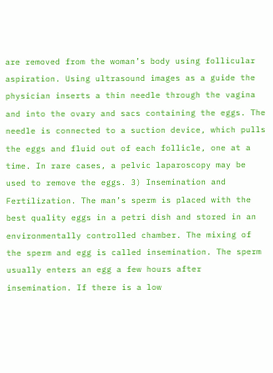are removed from the woman’s body using follicular aspiration. Using ultrasound images as a guide the physician inserts a thin needle through the vagina and into the ovary and sacs containing the eggs. The needle is connected to a suction device, which pulls the eggs and fluid out of each follicle, one at a time. In rare cases, a pelvic laparoscopy may be used to remove the eggs. 3) Insemination and Fertilization. The man’s sperm is placed with the best quality eggs in a petri dish and stored in an environmentally controlled chamber. The mixing of the sperm and egg is called insemination. The sperm usually enters an egg a few hours after insemination. If there is a low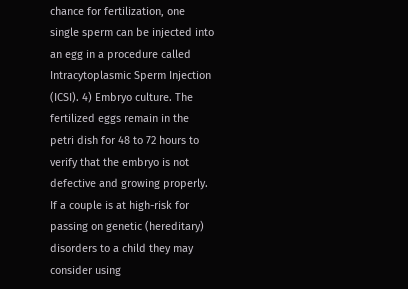chance for fertilization, one single sperm can be injected into an egg in a procedure called Intracytoplasmic Sperm Injection (ICSI). 4) Embryo culture. The fertilized eggs remain in the petri dish for 48 to 72 hours to verify that the embryo is not defective and growing properly. If a couple is at high-risk for passing on genetic (hereditary) disorders to a child they may consider using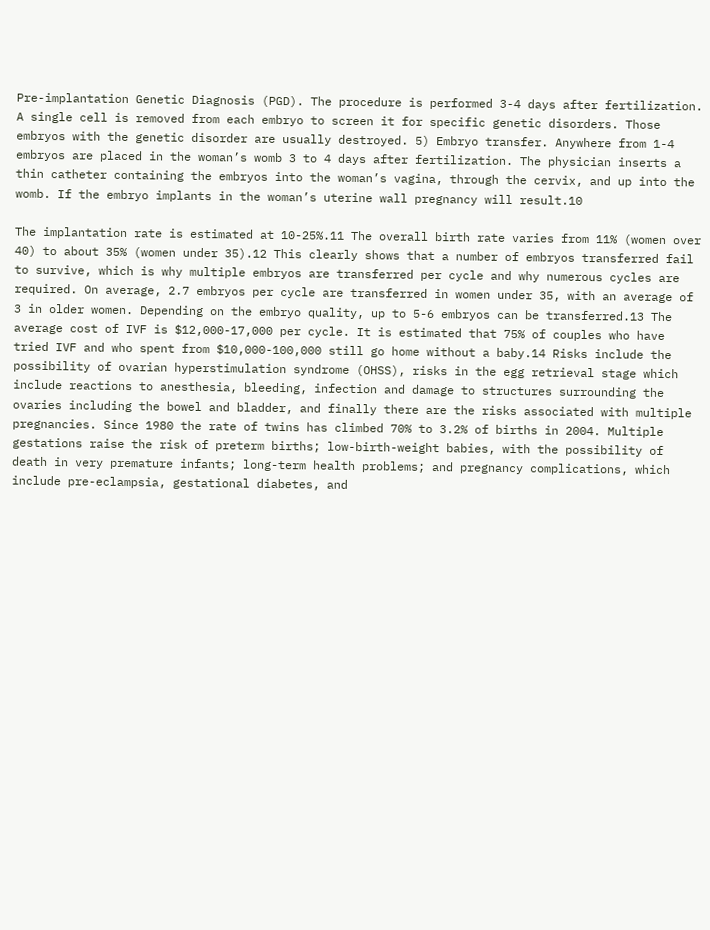Pre-implantation Genetic Diagnosis (PGD). The procedure is performed 3-4 days after fertilization. A single cell is removed from each embryo to screen it for specific genetic disorders. Those embryos with the genetic disorder are usually destroyed. 5) Embryo transfer. Anywhere from 1-4 embryos are placed in the woman’s womb 3 to 4 days after fertilization. The physician inserts a thin catheter containing the embryos into the woman’s vagina, through the cervix, and up into the womb. If the embryo implants in the woman’s uterine wall pregnancy will result.10

The implantation rate is estimated at 10-25%.11 The overall birth rate varies from 11% (women over 40) to about 35% (women under 35).12 This clearly shows that a number of embryos transferred fail to survive, which is why multiple embryos are transferred per cycle and why numerous cycles are required. On average, 2.7 embryos per cycle are transferred in women under 35, with an average of 3 in older women. Depending on the embryo quality, up to 5-6 embryos can be transferred.13 The average cost of IVF is $12,000-17,000 per cycle. It is estimated that 75% of couples who have tried IVF and who spent from $10,000-100,000 still go home without a baby.14 Risks include the possibility of ovarian hyperstimulation syndrome (OHSS), risks in the egg retrieval stage which include reactions to anesthesia, bleeding, infection and damage to structures surrounding the ovaries including the bowel and bladder, and finally there are the risks associated with multiple pregnancies. Since 1980 the rate of twins has climbed 70% to 3.2% of births in 2004. Multiple gestations raise the risk of preterm births; low-birth-weight babies, with the possibility of death in very premature infants; long-term health problems; and pregnancy complications, which include pre-eclampsia, gestational diabetes, and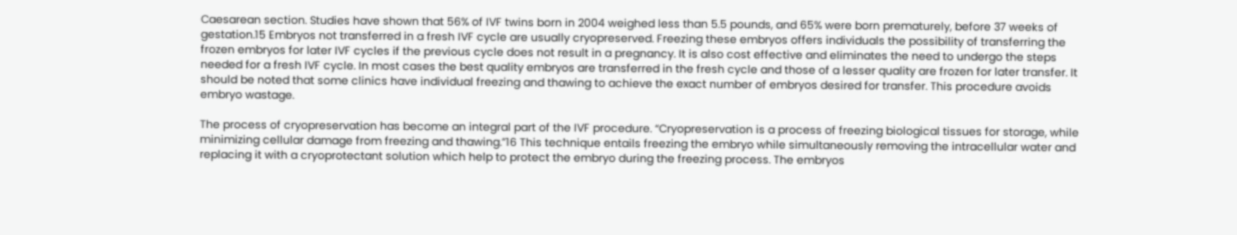Caesarean section. Studies have shown that 56% of IVF twins born in 2004 weighed less than 5.5 pounds, and 65% were born prematurely, before 37 weeks of gestation.15 Embryos not transferred in a fresh IVF cycle are usually cryopreserved. Freezing these embryos offers individuals the possibility of transferring the frozen embryos for later IVF cycles if the previous cycle does not result in a pregnancy. It is also cost effective and eliminates the need to undergo the steps needed for a fresh IVF cycle. In most cases the best quality embryos are transferred in the fresh cycle and those of a lesser quality are frozen for later transfer. It should be noted that some clinics have individual freezing and thawing to achieve the exact number of embryos desired for transfer. This procedure avoids embryo wastage.

The process of cryopreservation has become an integral part of the IVF procedure. “Cryopreservation is a process of freezing biological tissues for storage, while minimizing cellular damage from freezing and thawing.”16 This technique entails freezing the embryo while simultaneously removing the intracellular water and replacing it with a cryoprotectant solution which help to protect the embryo during the freezing process. The embryos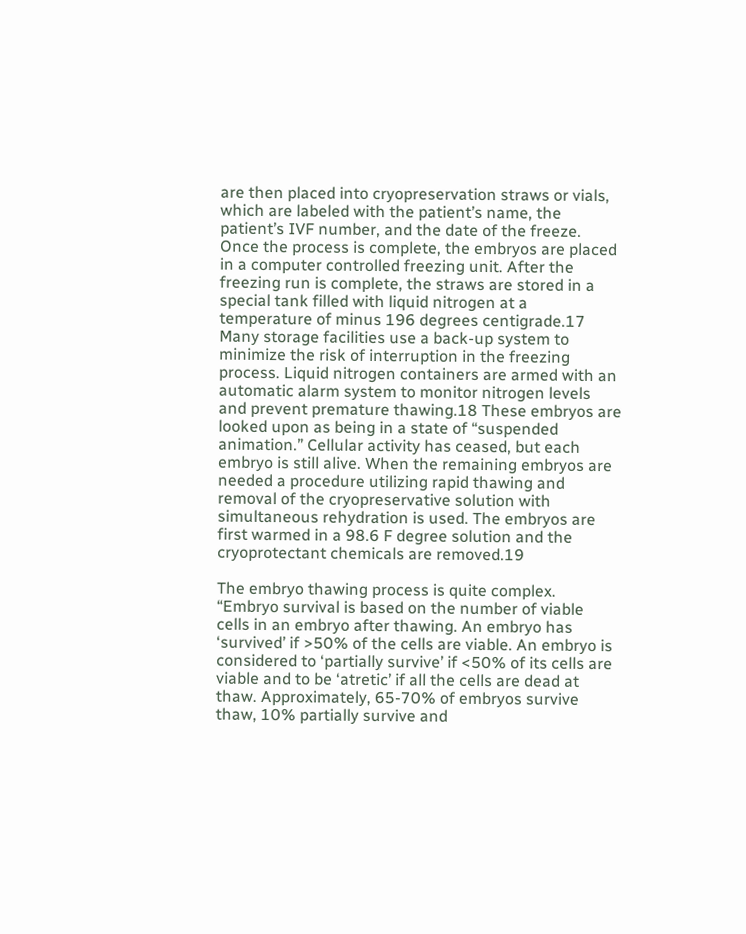are then placed into cryopreservation straws or vials, which are labeled with the patient’s name, the patient’s IVF number, and the date of the freeze. Once the process is complete, the embryos are placed in a computer controlled freezing unit. After the freezing run is complete, the straws are stored in a special tank filled with liquid nitrogen at a temperature of minus 196 degrees centigrade.17 Many storage facilities use a back-up system to minimize the risk of interruption in the freezing process. Liquid nitrogen containers are armed with an automatic alarm system to monitor nitrogen levels and prevent premature thawing.18 These embryos are looked upon as being in a state of “suspended animation.” Cellular activity has ceased, but each embryo is still alive. When the remaining embryos are needed a procedure utilizing rapid thawing and removal of the cryopreservative solution with simultaneous rehydration is used. The embryos are first warmed in a 98.6 F degree solution and the cryoprotectant chemicals are removed.19

The embryo thawing process is quite complex. “Embryo survival is based on the number of viable cells in an embryo after thawing. An embryo has ‘survived’ if >50% of the cells are viable. An embryo is considered to ‘partially survive’ if <50% of its cells are viable and to be ‘atretic’ if all the cells are dead at thaw. Approximately, 65-70% of embryos survive thaw, 10% partially survive and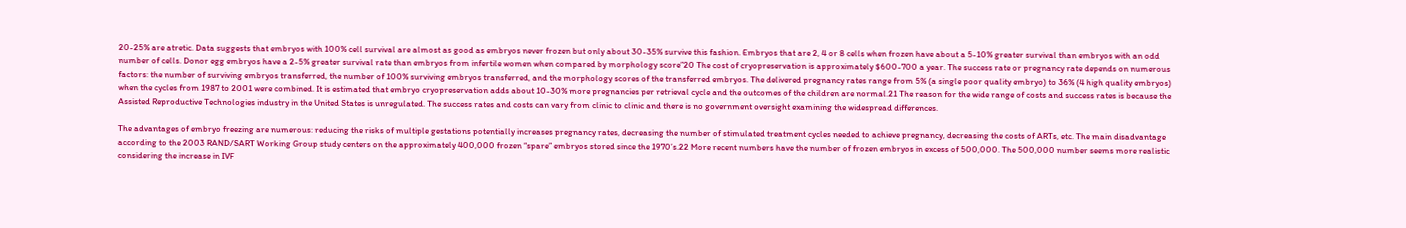20-25% are atretic. Data suggests that embryos with 100% cell survival are almost as good as embryos never frozen but only about 30-35% survive this fashion. Embryos that are 2, 4 or 8 cells when frozen have about a 5-10% greater survival than embryos with an odd number of cells. Donor egg embryos have a 2-5% greater survival rate than embryos from infertile women when compared by morphology score”20 The cost of cryopreservation is approximately $600-700 a year. The success rate or pregnancy rate depends on numerous factors: the number of surviving embryos transferred, the number of 100% surviving embryos transferred, and the morphology scores of the transferred embryos. The delivered pregnancy rates range from 5% (a single poor quality embryo) to 36% (4 high quality embryos) when the cycles from 1987 to 2001 were combined. It is estimated that embryo cryopreservation adds about 10-30% more pregnancies per retrieval cycle and the outcomes of the children are normal.21 The reason for the wide range of costs and success rates is because the Assisted Reproductive Technologies industry in the United States is unregulated. The success rates and costs can vary from clinic to clinic and there is no government oversight examining the widespread differences.

The advantages of embryo freezing are numerous: reducing the risks of multiple gestations potentially increases pregnancy rates, decreasing the number of stimulated treatment cycles needed to achieve pregnancy, decreasing the costs of ARTs, etc. The main disadvantage according to the 2003 RAND/SART Working Group study centers on the approximately 400,000 frozen “spare” embryos stored since the 1970’s.22 More recent numbers have the number of frozen embryos in excess of 500,000. The 500,000 number seems more realistic considering the increase in IVF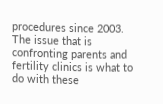procedures since 2003. The issue that is confronting parents and fertility clinics is what to do with these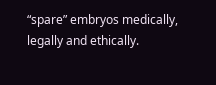“spare” embryos medically, legally and ethically.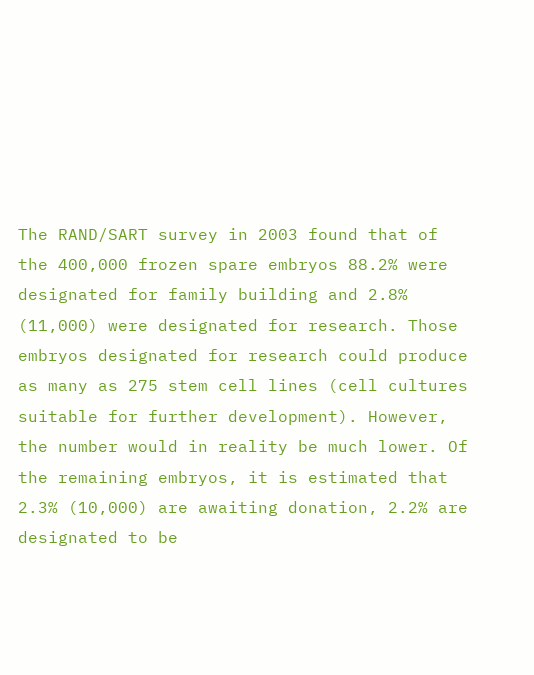The RAND/SART survey in 2003 found that of the 400,000 frozen spare embryos 88.2% were designated for family building and 2.8% (11,000) were designated for research. Those embryos designated for research could produce as many as 275 stem cell lines (cell cultures suitable for further development). However, the number would in reality be much lower. Of the remaining embryos, it is estimated that 2.3% (10,000) are awaiting donation, 2.2% are designated to be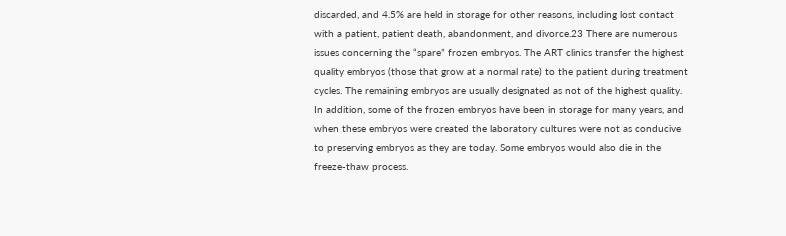discarded, and 4.5% are held in storage for other reasons, including lost contact with a patient, patient death, abandonment, and divorce.23 There are numerous issues concerning the “spare” frozen embryos. The ART clinics transfer the highest quality embryos (those that grow at a normal rate) to the patient during treatment cycles. The remaining embryos are usually designated as not of the highest quality. In addition, some of the frozen embryos have been in storage for many years, and when these embryos were created the laboratory cultures were not as conducive to preserving embryos as they are today. Some embryos would also die in the freeze-thaw process.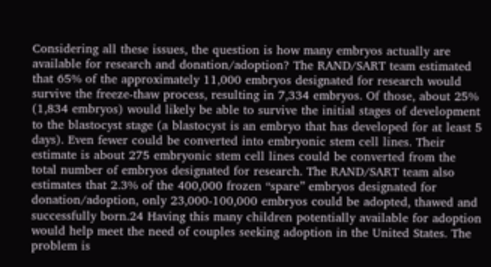Considering all these issues, the question is how many embryos actually are available for research and donation/adoption? The RAND/SART team estimated that 65% of the approximately 11,000 embryos designated for research would survive the freeze-thaw process, resulting in 7,334 embryos. Of those, about 25% (1,834 embryos) would likely be able to survive the initial stages of development to the blastocyst stage (a blastocyst is an embryo that has developed for at least 5 days). Even fewer could be converted into embryonic stem cell lines. Their estimate is about 275 embryonic stem cell lines could be converted from the total number of embryos designated for research. The RAND/SART team also estimates that 2.3% of the 400,000 frozen “spare” embryos designated for donation/adoption, only 23,000-100,000 embryos could be adopted, thawed and successfully born.24 Having this many children potentially available for adoption would help meet the need of couples seeking adoption in the United States. The problem is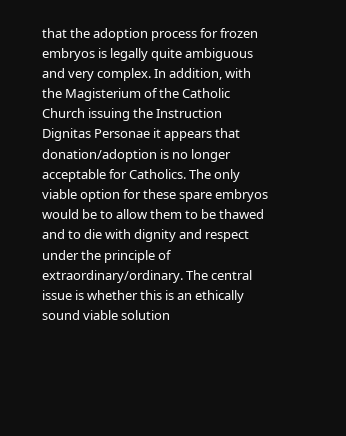that the adoption process for frozen embryos is legally quite ambiguous and very complex. In addition, with the Magisterium of the Catholic Church issuing the Instruction Dignitas Personae it appears that donation/adoption is no longer acceptable for Catholics. The only viable option for these spare embryos would be to allow them to be thawed and to die with dignity and respect under the principle of extraordinary/ordinary. The central issue is whether this is an ethically sound viable solution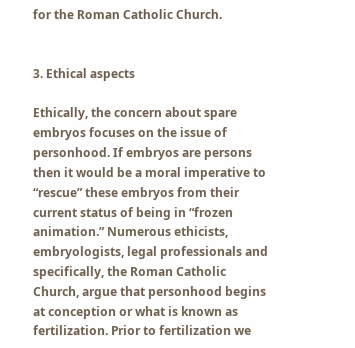for the Roman Catholic Church.


3. Ethical aspects

Ethically, the concern about spare embryos focuses on the issue of personhood. If embryos are persons then it would be a moral imperative to “rescue” these embryos from their current status of being in “frozen animation.” Numerous ethicists, embryologists, legal professionals and specifically, the Roman Catholic Church, argue that personhood begins at conception or what is known as fertilization. Prior to fertilization we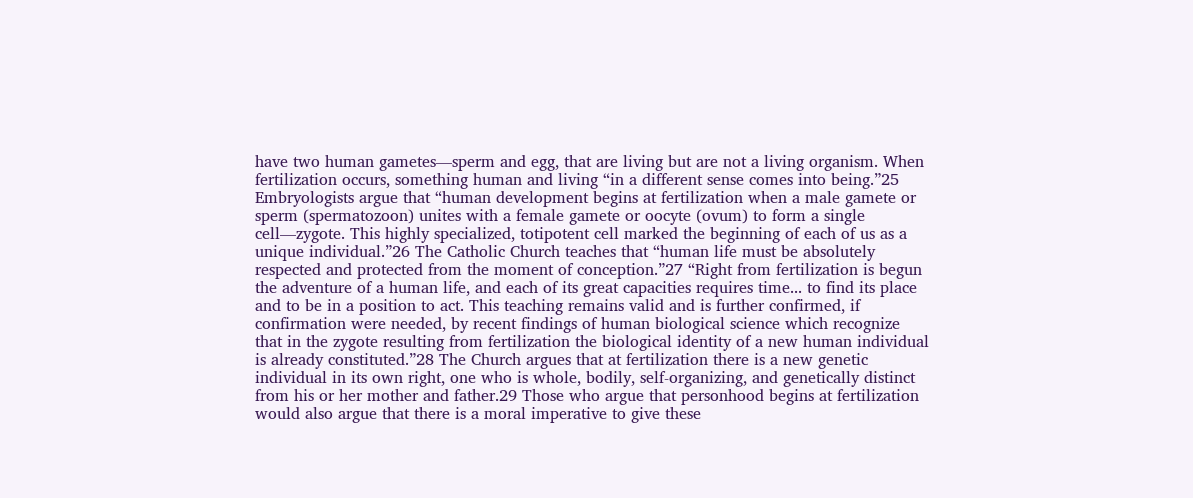have two human gametes—sperm and egg, that are living but are not a living organism. When fertilization occurs, something human and living “in a different sense comes into being.”25 Embryologists argue that “human development begins at fertilization when a male gamete or sperm (spermatozoon) unites with a female gamete or oocyte (ovum) to form a single cell—zygote. This highly specialized, totipotent cell marked the beginning of each of us as a unique individual.”26 The Catholic Church teaches that “human life must be absolutely respected and protected from the moment of conception.”27 “Right from fertilization is begun the adventure of a human life, and each of its great capacities requires time... to find its place and to be in a position to act. This teaching remains valid and is further confirmed, if confirmation were needed, by recent findings of human biological science which recognize that in the zygote resulting from fertilization the biological identity of a new human individual is already constituted.”28 The Church argues that at fertilization there is a new genetic individual in its own right, one who is whole, bodily, self-organizing, and genetically distinct from his or her mother and father.29 Those who argue that personhood begins at fertilization would also argue that there is a moral imperative to give these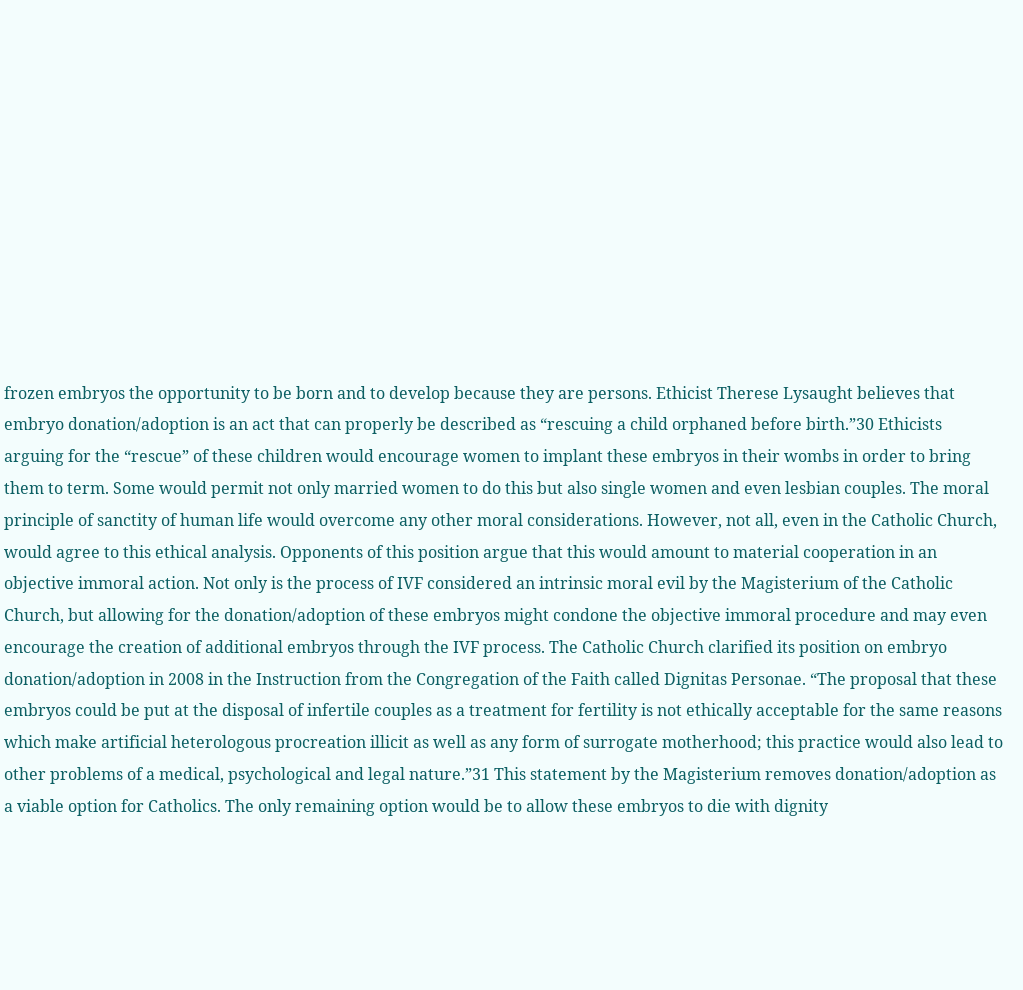frozen embryos the opportunity to be born and to develop because they are persons. Ethicist Therese Lysaught believes that embryo donation/adoption is an act that can properly be described as “rescuing a child orphaned before birth.”30 Ethicists arguing for the “rescue” of these children would encourage women to implant these embryos in their wombs in order to bring them to term. Some would permit not only married women to do this but also single women and even lesbian couples. The moral principle of sanctity of human life would overcome any other moral considerations. However, not all, even in the Catholic Church, would agree to this ethical analysis. Opponents of this position argue that this would amount to material cooperation in an objective immoral action. Not only is the process of IVF considered an intrinsic moral evil by the Magisterium of the Catholic Church, but allowing for the donation/adoption of these embryos might condone the objective immoral procedure and may even encourage the creation of additional embryos through the IVF process. The Catholic Church clarified its position on embryo donation/adoption in 2008 in the Instruction from the Congregation of the Faith called Dignitas Personae. “The proposal that these embryos could be put at the disposal of infertile couples as a treatment for fertility is not ethically acceptable for the same reasons which make artificial heterologous procreation illicit as well as any form of surrogate motherhood; this practice would also lead to other problems of a medical, psychological and legal nature.”31 This statement by the Magisterium removes donation/adoption as a viable option for Catholics. The only remaining option would be to allow these embryos to die with dignity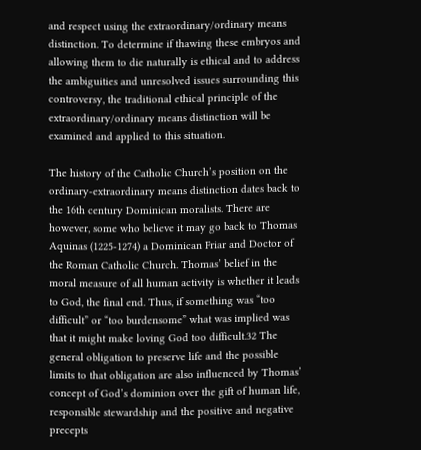and respect using the extraordinary/ordinary means distinction. To determine if thawing these embryos and allowing them to die naturally is ethical and to address the ambiguities and unresolved issues surrounding this controversy, the traditional ethical principle of the extraordinary/ordinary means distinction will be examined and applied to this situation.

The history of the Catholic Church’s position on the ordinary-extraordinary means distinction dates back to the 16th century Dominican moralists. There are however, some who believe it may go back to Thomas Aquinas (1225-1274) a Dominican Friar and Doctor of the Roman Catholic Church. Thomas’ belief in the moral measure of all human activity is whether it leads to God, the final end. Thus, if something was “too difficult” or “too burdensome” what was implied was that it might make loving God too difficult.32 The general obligation to preserve life and the possible limits to that obligation are also influenced by Thomas’ concept of God’s dominion over the gift of human life, responsible stewardship and the positive and negative precepts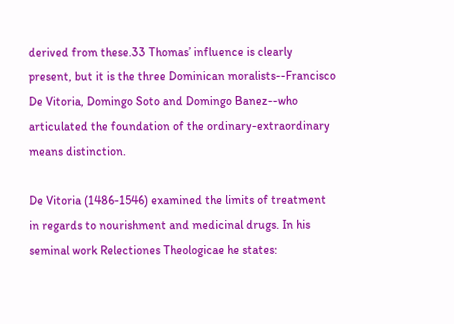derived from these.33 Thomas’ influence is clearly present, but it is the three Dominican moralists--Francisco De Vitoria, Domingo Soto and Domingo Banez--who articulated the foundation of the ordinary-extraordinary means distinction.

De Vitoria (1486-1546) examined the limits of treatment in regards to nourishment and medicinal drugs. In his seminal work Relectiones Theologicae he states: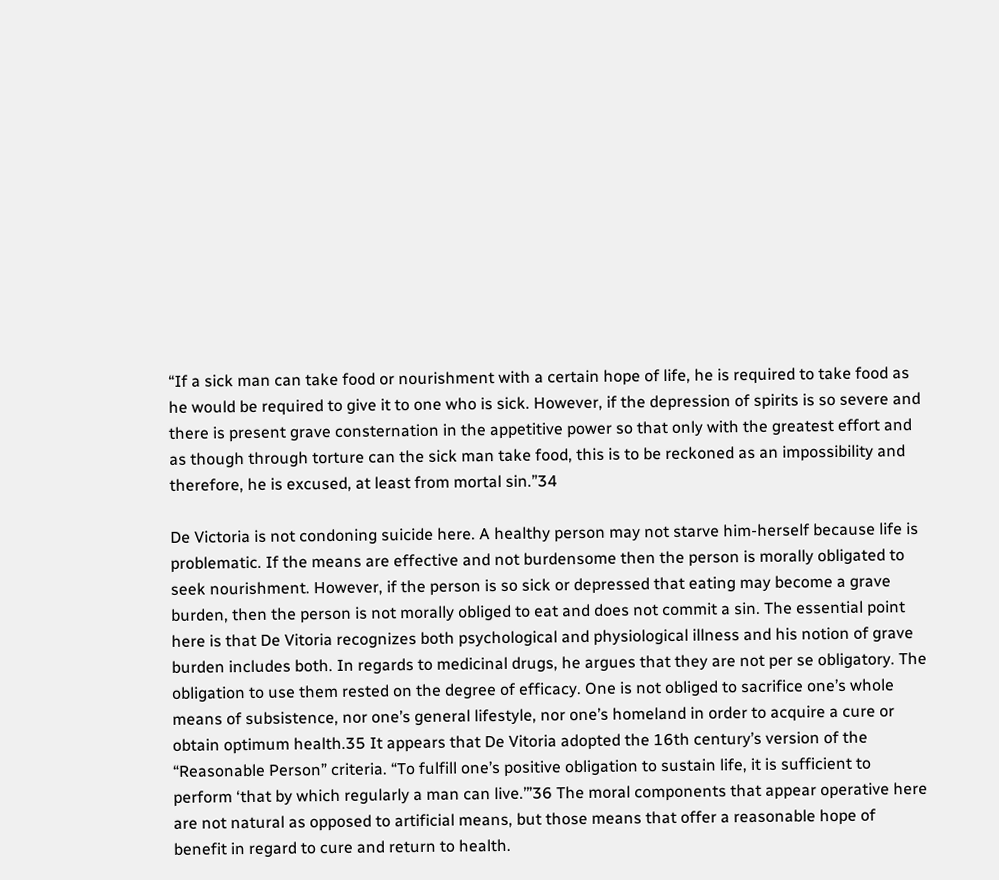“If a sick man can take food or nourishment with a certain hope of life, he is required to take food as he would be required to give it to one who is sick. However, if the depression of spirits is so severe and there is present grave consternation in the appetitive power so that only with the greatest effort and as though through torture can the sick man take food, this is to be reckoned as an impossibility and therefore, he is excused, at least from mortal sin.”34

De Victoria is not condoning suicide here. A healthy person may not starve him-herself because life is problematic. If the means are effective and not burdensome then the person is morally obligated to seek nourishment. However, if the person is so sick or depressed that eating may become a grave burden, then the person is not morally obliged to eat and does not commit a sin. The essential point here is that De Vitoria recognizes both psychological and physiological illness and his notion of grave burden includes both. In regards to medicinal drugs, he argues that they are not per se obligatory. The obligation to use them rested on the degree of efficacy. One is not obliged to sacrifice one’s whole means of subsistence, nor one’s general lifestyle, nor one’s homeland in order to acquire a cure or obtain optimum health.35 It appears that De Vitoria adopted the 16th century’s version of the “Reasonable Person” criteria. “To fulfill one’s positive obligation to sustain life, it is sufficient to perform ‘that by which regularly a man can live.’”36 The moral components that appear operative here are not natural as opposed to artificial means, but those means that offer a reasonable hope of benefit in regard to cure and return to health.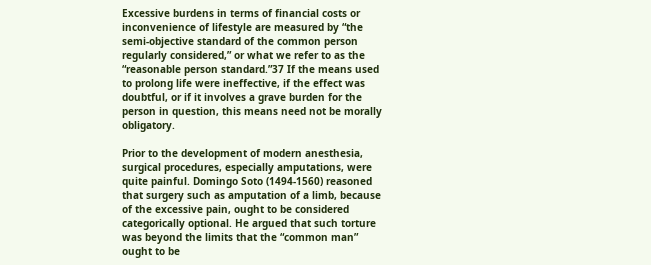Excessive burdens in terms of financial costs or inconvenience of lifestyle are measured by “the semi-objective standard of the common person regularly considered,” or what we refer to as the “reasonable person standard.”37 If the means used to prolong life were ineffective, if the effect was doubtful, or if it involves a grave burden for the person in question, this means need not be morally obligatory.

Prior to the development of modern anesthesia, surgical procedures, especially amputations, were quite painful. Domingo Soto (1494-1560) reasoned that surgery such as amputation of a limb, because of the excessive pain, ought to be considered categorically optional. He argued that such torture was beyond the limits that the “common man” ought to be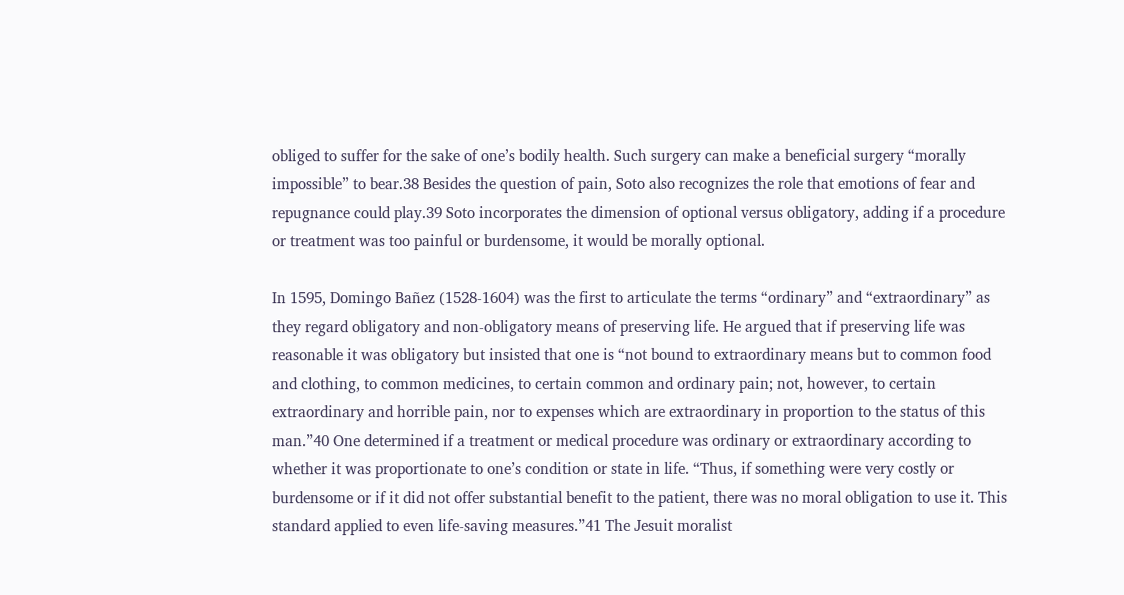obliged to suffer for the sake of one’s bodily health. Such surgery can make a beneficial surgery “morally impossible” to bear.38 Besides the question of pain, Soto also recognizes the role that emotions of fear and repugnance could play.39 Soto incorporates the dimension of optional versus obligatory, adding if a procedure or treatment was too painful or burdensome, it would be morally optional.

In 1595, Domingo Bañez (1528-1604) was the first to articulate the terms “ordinary” and “extraordinary” as they regard obligatory and non-obligatory means of preserving life. He argued that if preserving life was reasonable it was obligatory but insisted that one is “not bound to extraordinary means but to common food and clothing, to common medicines, to certain common and ordinary pain; not, however, to certain extraordinary and horrible pain, nor to expenses which are extraordinary in proportion to the status of this man.”40 One determined if a treatment or medical procedure was ordinary or extraordinary according to whether it was proportionate to one’s condition or state in life. “Thus, if something were very costly or burdensome or if it did not offer substantial benefit to the patient, there was no moral obligation to use it. This standard applied to even life-saving measures.”41 The Jesuit moralist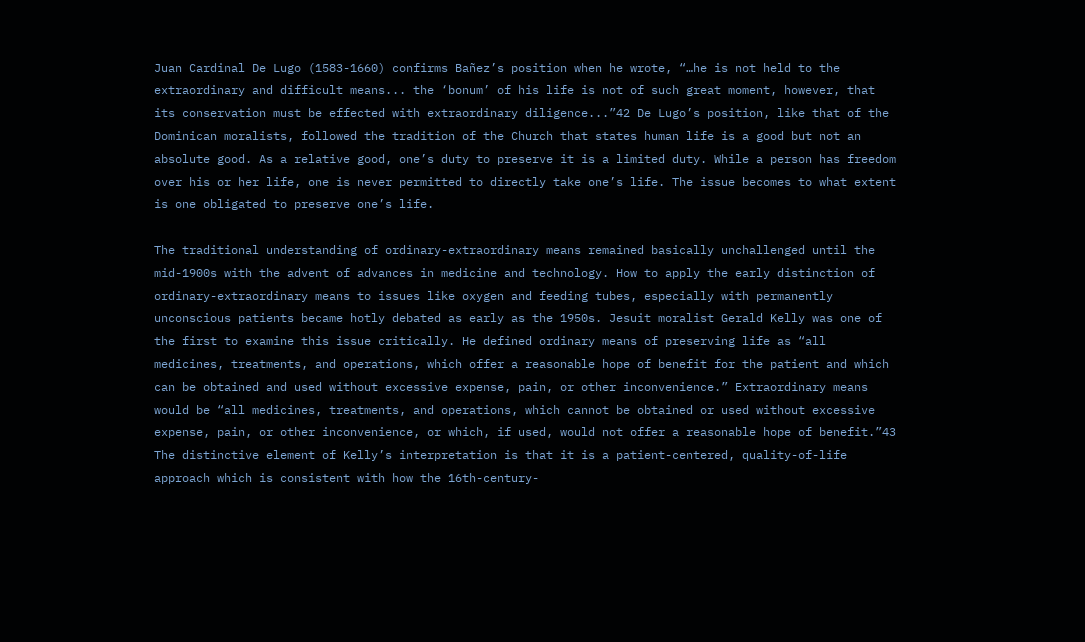Juan Cardinal De Lugo (1583-1660) confirms Bañez’s position when he wrote, “…he is not held to the extraordinary and difficult means... the ‘bonum’ of his life is not of such great moment, however, that its conservation must be effected with extraordinary diligence...”42 De Lugo’s position, like that of the Dominican moralists, followed the tradition of the Church that states human life is a good but not an absolute good. As a relative good, one’s duty to preserve it is a limited duty. While a person has freedom over his or her life, one is never permitted to directly take one’s life. The issue becomes to what extent is one obligated to preserve one’s life.

The traditional understanding of ordinary-extraordinary means remained basically unchallenged until the mid-1900s with the advent of advances in medicine and technology. How to apply the early distinction of ordinary-extraordinary means to issues like oxygen and feeding tubes, especially with permanently unconscious patients became hotly debated as early as the 1950s. Jesuit moralist Gerald Kelly was one of the first to examine this issue critically. He defined ordinary means of preserving life as “all medicines, treatments, and operations, which offer a reasonable hope of benefit for the patient and which can be obtained and used without excessive expense, pain, or other inconvenience.” Extraordinary means would be “all medicines, treatments, and operations, which cannot be obtained or used without excessive expense, pain, or other inconvenience, or which, if used, would not offer a reasonable hope of benefit.”43 The distinctive element of Kelly’s interpretation is that it is a patient-centered, quality-of-life approach which is consistent with how the 16th-century-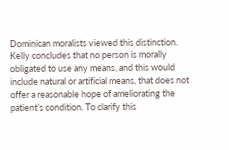Dominican moralists viewed this distinction. Kelly concludes that no person is morally obligated to use any means, and this would include natural or artificial means, that does not offer a reasonable hope of ameliorating the patient’s condition. To clarify this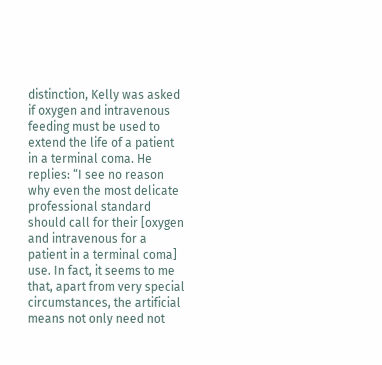distinction, Kelly was asked if oxygen and intravenous feeding must be used to extend the life of a patient in a terminal coma. He replies: “I see no reason why even the most delicate professional standard should call for their [oxygen and intravenous for a patient in a terminal coma] use. In fact, it seems to me that, apart from very special circumstances, the artificial means not only need not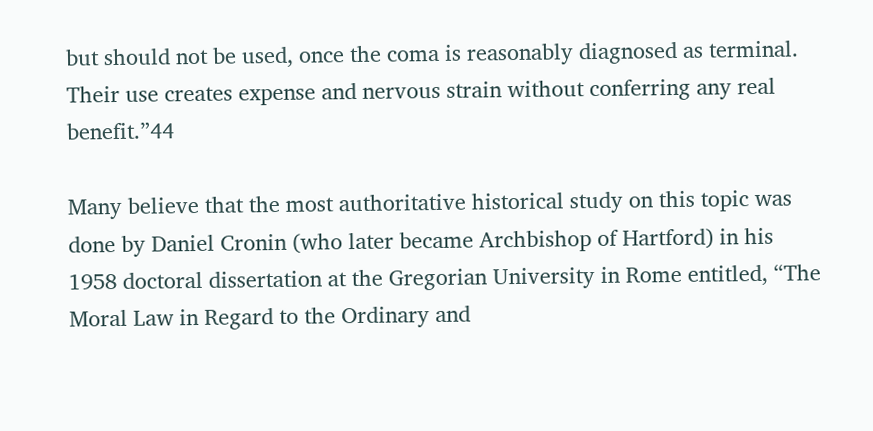but should not be used, once the coma is reasonably diagnosed as terminal. Their use creates expense and nervous strain without conferring any real benefit.”44

Many believe that the most authoritative historical study on this topic was done by Daniel Cronin (who later became Archbishop of Hartford) in his 1958 doctoral dissertation at the Gregorian University in Rome entitled, “The Moral Law in Regard to the Ordinary and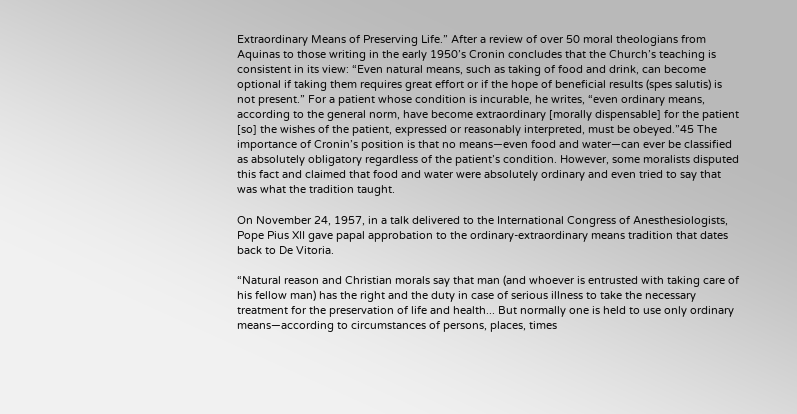Extraordinary Means of Preserving Life.” After a review of over 50 moral theologians from Aquinas to those writing in the early 1950’s Cronin concludes that the Church’s teaching is consistent in its view: “Even natural means, such as taking of food and drink, can become optional if taking them requires great effort or if the hope of beneficial results (spes salutis) is not present.” For a patient whose condition is incurable, he writes, “even ordinary means, according to the general norm, have become extraordinary [morally dispensable] for the patient [so] the wishes of the patient, expressed or reasonably interpreted, must be obeyed.”45 The importance of Cronin’s position is that no means—even food and water—can ever be classified as absolutely obligatory regardless of the patient’s condition. However, some moralists disputed this fact and claimed that food and water were absolutely ordinary and even tried to say that was what the tradition taught.

On November 24, 1957, in a talk delivered to the International Congress of Anesthesiologists, Pope Pius XII gave papal approbation to the ordinary-extraordinary means tradition that dates back to De Vitoria.

“Natural reason and Christian morals say that man (and whoever is entrusted with taking care of his fellow man) has the right and the duty in case of serious illness to take the necessary treatment for the preservation of life and health... But normally one is held to use only ordinary means—according to circumstances of persons, places, times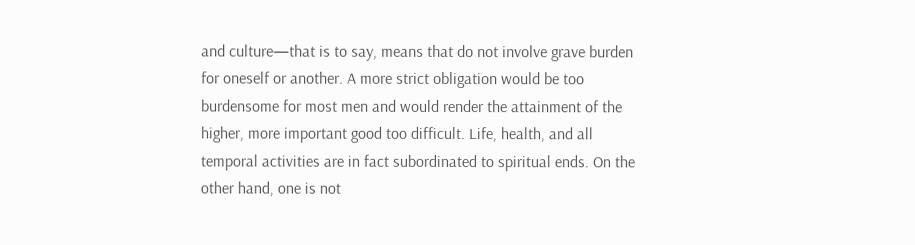and culture—that is to say, means that do not involve grave burden for oneself or another. A more strict obligation would be too burdensome for most men and would render the attainment of the higher, more important good too difficult. Life, health, and all temporal activities are in fact subordinated to spiritual ends. On the other hand, one is not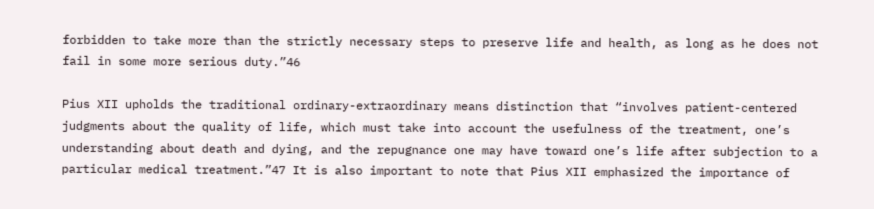forbidden to take more than the strictly necessary steps to preserve life and health, as long as he does not fail in some more serious duty.”46

Pius XII upholds the traditional ordinary-extraordinary means distinction that “involves patient-centered judgments about the quality of life, which must take into account the usefulness of the treatment, one’s understanding about death and dying, and the repugnance one may have toward one’s life after subjection to a particular medical treatment.”47 It is also important to note that Pius XII emphasized the importance of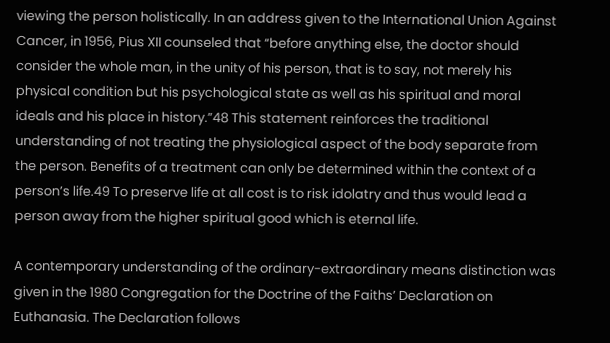viewing the person holistically. In an address given to the International Union Against Cancer, in 1956, Pius XII counseled that “before anything else, the doctor should consider the whole man, in the unity of his person, that is to say, not merely his physical condition but his psychological state as well as his spiritual and moral ideals and his place in history.”48 This statement reinforces the traditional understanding of not treating the physiological aspect of the body separate from the person. Benefits of a treatment can only be determined within the context of a person’s life.49 To preserve life at all cost is to risk idolatry and thus would lead a person away from the higher spiritual good which is eternal life.

A contemporary understanding of the ordinary-extraordinary means distinction was given in the 1980 Congregation for the Doctrine of the Faiths’ Declaration on Euthanasia. The Declaration follows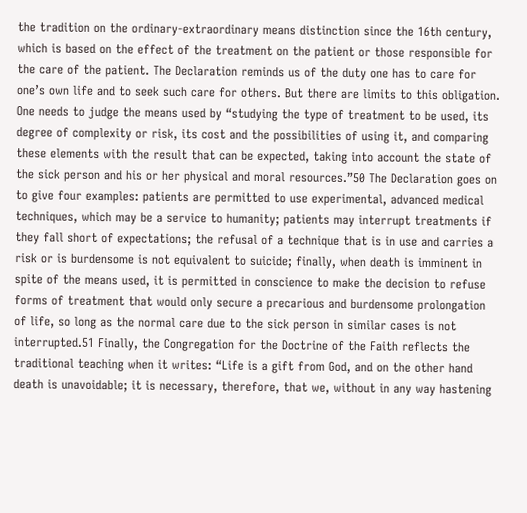the tradition on the ordinary-extraordinary means distinction since the 16th century, which is based on the effect of the treatment on the patient or those responsible for the care of the patient. The Declaration reminds us of the duty one has to care for one’s own life and to seek such care for others. But there are limits to this obligation. One needs to judge the means used by “studying the type of treatment to be used, its degree of complexity or risk, its cost and the possibilities of using it, and comparing these elements with the result that can be expected, taking into account the state of the sick person and his or her physical and moral resources.”50 The Declaration goes on to give four examples: patients are permitted to use experimental, advanced medical techniques, which may be a service to humanity; patients may interrupt treatments if they fall short of expectations; the refusal of a technique that is in use and carries a risk or is burdensome is not equivalent to suicide; finally, when death is imminent in spite of the means used, it is permitted in conscience to make the decision to refuse forms of treatment that would only secure a precarious and burdensome prolongation of life, so long as the normal care due to the sick person in similar cases is not interrupted.51 Finally, the Congregation for the Doctrine of the Faith reflects the traditional teaching when it writes: “Life is a gift from God, and on the other hand death is unavoidable; it is necessary, therefore, that we, without in any way hastening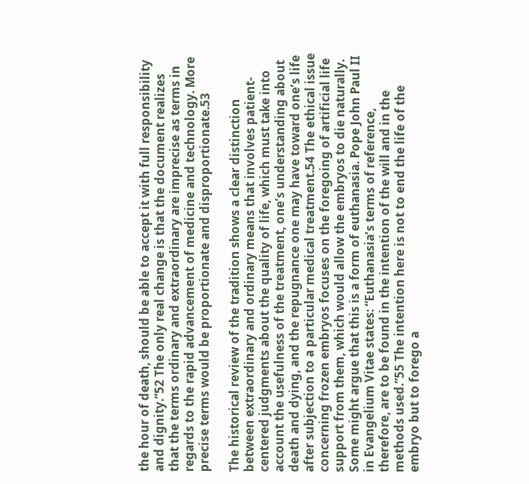the hour of death, should be able to accept it with full responsibility and dignity.”52 The only real change is that the document realizes that the terms ordinary and extraordinary are imprecise as terms in regards to the rapid advancement of medicine and technology. More precise terms would be proportionate and disproportionate.53

The historical review of the tradition shows a clear distinction between extraordinary and ordinary means that involves patient-centered judgments about the quality of life, which must take into account the usefulness of the treatment, one’s understanding about death and dying, and the repugnance one may have toward one’s life after subjection to a particular medical treatment.54 The ethical issue concerning frozen embryos focuses on the foregoing of artificial life support from them, which would allow the embryos to die naturally. Some might argue that this is a form of euthanasia. Pope John Paul II in Evangelium Vitae states: “Euthanasia’s terms of reference, therefore, are to be found in the intention of the will and in the methods used.”55 The intention here is not to end the life of the embryo but to forego a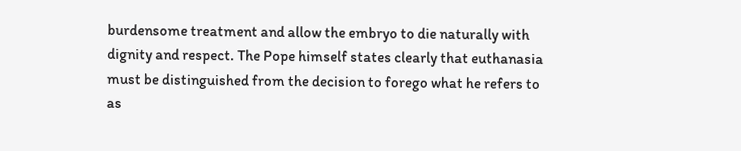burdensome treatment and allow the embryo to die naturally with dignity and respect. The Pope himself states clearly that euthanasia must be distinguished from the decision to forego what he refers to as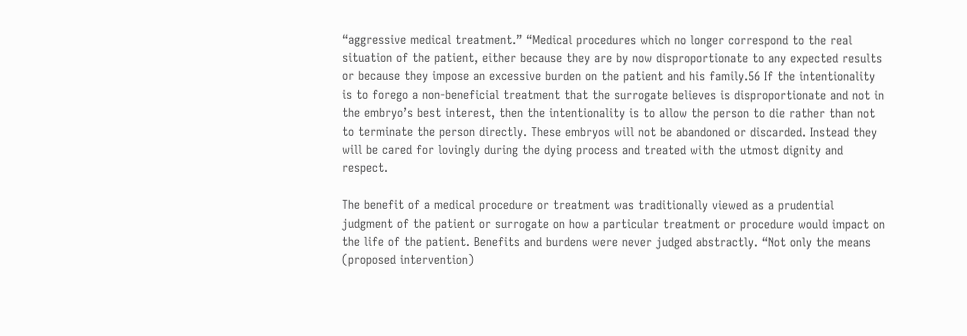“aggressive medical treatment.” “Medical procedures which no longer correspond to the real situation of the patient, either because they are by now disproportionate to any expected results or because they impose an excessive burden on the patient and his family.56 If the intentionality is to forego a non-beneficial treatment that the surrogate believes is disproportionate and not in the embryo’s best interest, then the intentionality is to allow the person to die rather than not to terminate the person directly. These embryos will not be abandoned or discarded. Instead they will be cared for lovingly during the dying process and treated with the utmost dignity and respect.

The benefit of a medical procedure or treatment was traditionally viewed as a prudential judgment of the patient or surrogate on how a particular treatment or procedure would impact on the life of the patient. Benefits and burdens were never judged abstractly. “Not only the means (proposed intervention)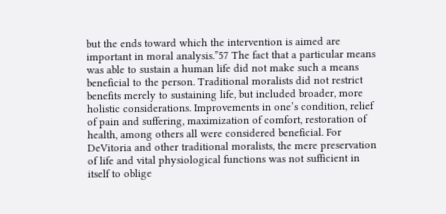but the ends toward which the intervention is aimed are important in moral analysis.”57 The fact that a particular means was able to sustain a human life did not make such a means beneficial to the person. Traditional moralists did not restrict benefits merely to sustaining life, but included broader, more holistic considerations. Improvements in one’s condition, relief of pain and suffering, maximization of comfort, restoration of health, among others all were considered beneficial. For DeVitoria and other traditional moralists, the mere preservation of life and vital physiological functions was not sufficient in itself to oblige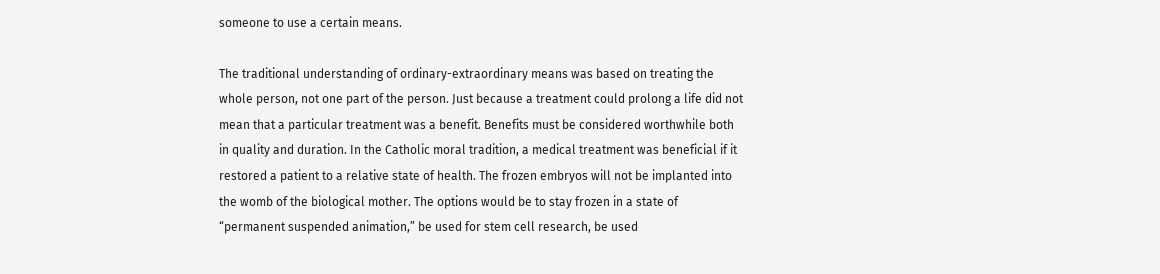someone to use a certain means.

The traditional understanding of ordinary-extraordinary means was based on treating the whole person, not one part of the person. Just because a treatment could prolong a life did not mean that a particular treatment was a benefit. Benefits must be considered worthwhile both in quality and duration. In the Catholic moral tradition, a medical treatment was beneficial if it restored a patient to a relative state of health. The frozen embryos will not be implanted into the womb of the biological mother. The options would be to stay frozen in a state of “permanent suspended animation,” be used for stem cell research, be used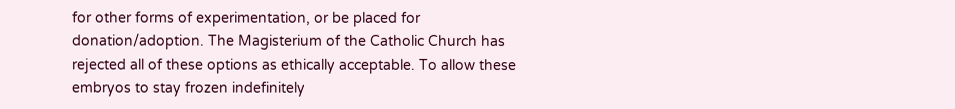for other forms of experimentation, or be placed for donation/adoption. The Magisterium of the Catholic Church has rejected all of these options as ethically acceptable. To allow these embryos to stay frozen indefinitely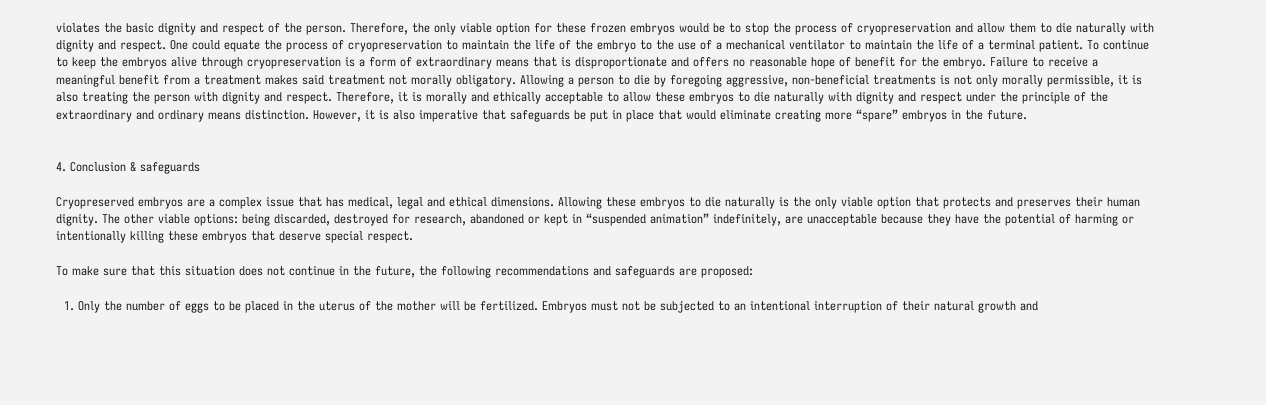violates the basic dignity and respect of the person. Therefore, the only viable option for these frozen embryos would be to stop the process of cryopreservation and allow them to die naturally with dignity and respect. One could equate the process of cryopreservation to maintain the life of the embryo to the use of a mechanical ventilator to maintain the life of a terminal patient. To continue to keep the embryos alive through cryopreservation is a form of extraordinary means that is disproportionate and offers no reasonable hope of benefit for the embryo. Failure to receive a meaningful benefit from a treatment makes said treatment not morally obligatory. Allowing a person to die by foregoing aggressive, non-beneficial treatments is not only morally permissible, it is also treating the person with dignity and respect. Therefore, it is morally and ethically acceptable to allow these embryos to die naturally with dignity and respect under the principle of the extraordinary and ordinary means distinction. However, it is also imperative that safeguards be put in place that would eliminate creating more “spare” embryos in the future.


4. Conclusion & safeguards

Cryopreserved embryos are a complex issue that has medical, legal and ethical dimensions. Allowing these embryos to die naturally is the only viable option that protects and preserves their human dignity. The other viable options: being discarded, destroyed for research, abandoned or kept in “suspended animation” indefinitely, are unacceptable because they have the potential of harming or intentionally killing these embryos that deserve special respect.

To make sure that this situation does not continue in the future, the following recommendations and safeguards are proposed:

  1. Only the number of eggs to be placed in the uterus of the mother will be fertilized. Embryos must not be subjected to an intentional interruption of their natural growth and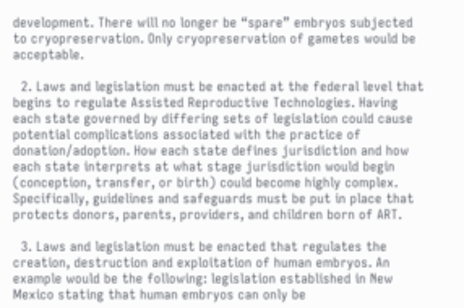development. There will no longer be “spare” embryos subjected to cryopreservation. Only cryopreservation of gametes would be acceptable.

  2. Laws and legislation must be enacted at the federal level that begins to regulate Assisted Reproductive Technologies. Having each state governed by differing sets of legislation could cause potential complications associated with the practice of donation/adoption. How each state defines jurisdiction and how each state interprets at what stage jurisdiction would begin (conception, transfer, or birth) could become highly complex. Specifically, guidelines and safeguards must be put in place that protects donors, parents, providers, and children born of ART.

  3. Laws and legislation must be enacted that regulates the creation, destruction and exploitation of human embryos. An example would be the following: legislation established in New Mexico stating that human embryos can only be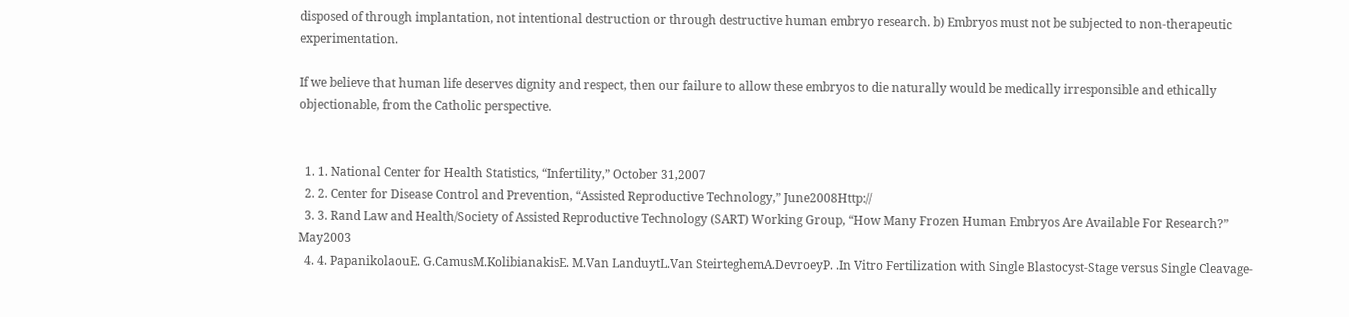disposed of through implantation, not intentional destruction or through destructive human embryo research. b) Embryos must not be subjected to non-therapeutic experimentation.

If we believe that human life deserves dignity and respect, then our failure to allow these embryos to die naturally would be medically irresponsible and ethically objectionable, from the Catholic perspective.


  1. 1. National Center for Health Statistics, “Infertility,” October 31,2007
  2. 2. Center for Disease Control and Prevention, “Assisted Reproductive Technology,” June2008Http://
  3. 3. Rand Law and Health/Society of Assisted Reproductive Technology (SART) Working Group, “How Many Frozen Human Embryos Are Available For Research?” May2003
  4. 4. PapanikolaouE. G.CamusM.KolibianakisE. M.Van LanduytL.Van SteirteghemA.DevroeyP. .In Vitro Fertilization with Single Blastocyst-Stage versus Single Cleavage-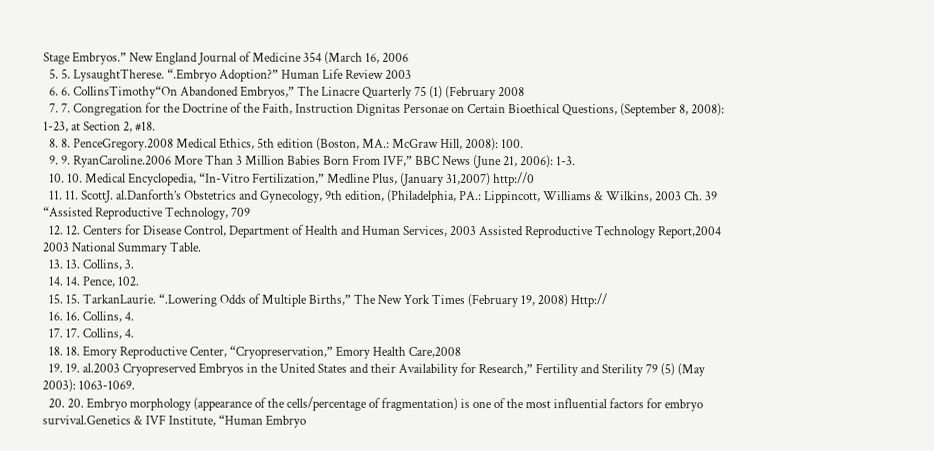Stage Embryos.” New England Journal of Medicine 354 (March 16, 2006
  5. 5. LysaughtTherese. “.Embryo Adoption?” Human Life Review 2003
  6. 6. CollinsTimothy“On Abandoned Embryos,” The Linacre Quarterly 75 (1) (February 2008
  7. 7. Congregation for the Doctrine of the Faith, Instruction Dignitas Personae on Certain Bioethical Questions, (September 8, 2008): 1-23, at Section 2, #18.
  8. 8. PenceGregory.2008 Medical Ethics, 5th edition (Boston, MA.: McGraw Hill, 2008): 100.
  9. 9. RyanCaroline.2006 More Than 3 Million Babies Born From IVF,” BBC News (June 21, 2006): 1-3.
  10. 10. Medical Encyclopedia, “In-Vitro Fertilization,” Medline Plus, (January 31,2007) http://0
  11. 11. ScottJ. al.Danforth’s Obstetrics and Gynecology, 9th edition, (Philadelphia, PA.: Lippincott, Williams & Wilkins, 2003 Ch. 39 “Assisted Reproductive Technology, 709
  12. 12. Centers for Disease Control, Department of Health and Human Services, 2003 Assisted Reproductive Technology Report,2004 2003 National Summary Table.
  13. 13. Collins, 3.
  14. 14. Pence, 102.
  15. 15. TarkanLaurie. “.Lowering Odds of Multiple Births,” The New York Times (February 19, 2008) Http://
  16. 16. Collins, 4.
  17. 17. Collins, 4.
  18. 18. Emory Reproductive Center, “Cryopreservation,” Emory Health Care,2008
  19. 19. al.2003 Cryopreserved Embryos in the United States and their Availability for Research,” Fertility and Sterility 79 (5) (May 2003): 1063-1069.
  20. 20. Embryo morphology (appearance of the cells/percentage of fragmentation) is one of the most influential factors for embryo survival.Genetics & IVF Institute, “Human Embryo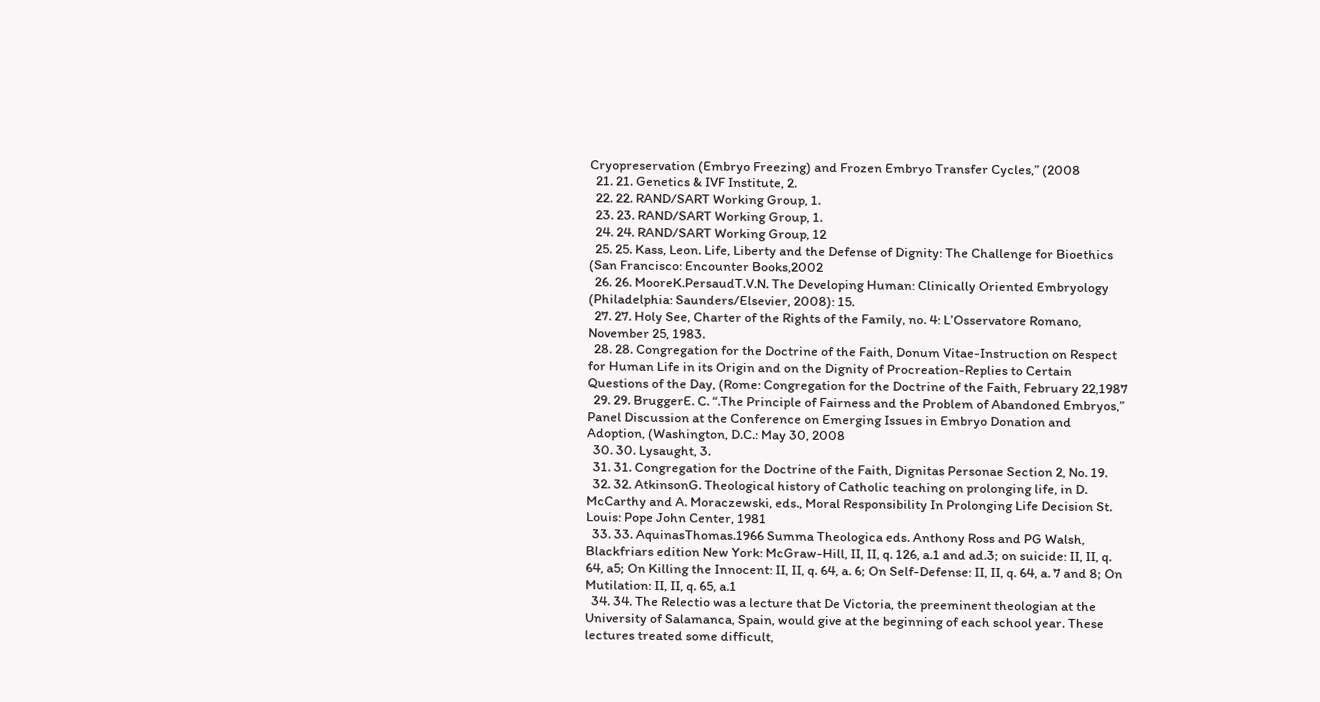Cryopreservation (Embryo Freezing) and Frozen Embryo Transfer Cycles,” (2008
  21. 21. Genetics & IVF Institute, 2.
  22. 22. RAND/SART Working Group, 1.
  23. 23. RAND/SART Working Group, 1.
  24. 24. RAND/SART Working Group, 12
  25. 25. Kass, Leon. Life, Liberty and the Defense of Dignity: The Challenge for Bioethics (San Francisco: Encounter Books,2002
  26. 26. MooreK.PersaudT.V.N. The Developing Human: Clinically Oriented Embryology (Philadelphia: Saunders/Elsevier, 2008): 15.
  27. 27. Holy See, Charter of the Rights of the Family, no. 4: L’Osservatore Romano, November 25, 1983.
  28. 28. Congregation for the Doctrine of the Faith, Donum Vitae-Instruction on Respect for Human Life in its Origin and on the Dignity of Procreation-Replies to Certain Questions of the Day, (Rome: Congregation for the Doctrine of the Faith, February 22,1987
  29. 29. BruggerE. C. “.The Principle of Fairness and the Problem of Abandoned Embryos,” Panel Discussion at the Conference on Emerging Issues in Embryo Donation and Adoption, (Washington, D.C.: May 30, 2008
  30. 30. Lysaught, 3.
  31. 31. Congregation for the Doctrine of the Faith, Dignitas Personae Section 2, No. 19.
  32. 32. AtkinsonG. Theological history of Catholic teaching on prolonging life, in D. McCarthy and A. Moraczewski, eds., Moral Responsibility In Prolonging Life Decision St. Louis: Pope John Center, 1981
  33. 33. AquinasThomas.1966 Summa Theologica eds. Anthony Ross and PG Walsh, Blackfriars edition New York: McGraw-Hill, II, II, q. 126, a.1 and ad.3; on suicide: II, II, q. 64, a5; On Killing the Innocent: II, II, q. 64, a. 6; On Self-Defense: II, II, q. 64, a. 7 and 8; On Mutilation: II, II, q. 65, a.1
  34. 34. The Relectio was a lecture that De Victoria, the preeminent theologian at the University of Salamanca, Spain, would give at the beginning of each school year. These lectures treated some difficult,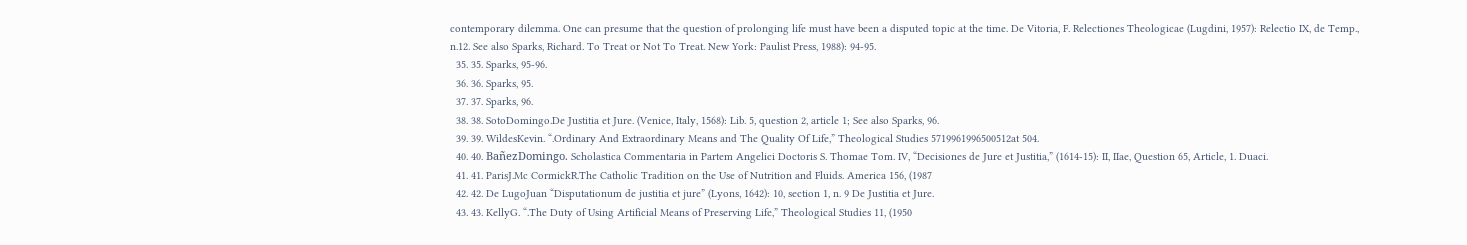contemporary dilemma. One can presume that the question of prolonging life must have been a disputed topic at the time. De Vitoria, F. Relectiones Theologicae (Lugdini, 1957): Relectio IX, de Temp., n.12. See also Sparks, Richard. To Treat or Not To Treat. New York: Paulist Press, 1988): 94-95.
  35. 35. Sparks, 95-96.
  36. 36. Sparks, 95.
  37. 37. Sparks, 96.
  38. 38. SotoDomingo.De Justitia et Jure. (Venice, Italy, 1568): Lib. 5, question 2, article 1; See also Sparks, 96.
  39. 39. WildesKevin. “.Ordinary And Extraordinary Means and The Quality Of Life,” Theological Studies 5719961996500512at 504.
  40. 40. BañezDomingo. Scholastica Commentaria in Partem Angelici Doctoris S. Thomae Tom. IV, “Decisiones de Jure et Justitia,” (1614-15): II, IIae, Question 65, Article, 1. Duaci.
  41. 41. ParisJ.Mc CormickR.The Catholic Tradition on the Use of Nutrition and Fluids. America 156, (1987
  42. 42. De LugoJuan “Disputationum de justitia et jure” (Lyons, 1642): 10, section 1, n. 9 De Justitia et Jure.
  43. 43. KellyG. “.The Duty of Using Artificial Means of Preserving Life,” Theological Studies 11, (1950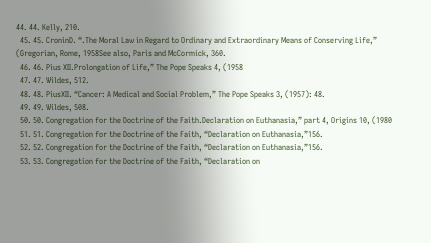44. 44. Kelly, 210.
  45. 45. CroninD. “.The Moral Law in Regard to Ordinary and Extraordinary Means of Conserving Life,” (Gregorian, Rome, 1958See also, Paris and McCormick, 360.
  46. 46. Pius XII.Prolongation of Life,” The Pope Speaks 4, (1958
  47. 47. Wildes, 512.
  48. 48. PiusXII. “Cancer: A Medical and Social Problem,” The Pope Speaks 3, (1957): 48.
  49. 49. Wildes, 508.
  50. 50. Congregation for the Doctrine of the Faith.Declaration on Euthanasia,” part 4, Origins 10, (1980
  51. 51. Congregation for the Doctrine of the Faith, “Declaration on Euthanasia,”156.
  52. 52. Congregation for the Doctrine of the Faith, “Declaration on Euthanasia,”156.
  53. 53. Congregation for the Doctrine of the Faith, “Declaration on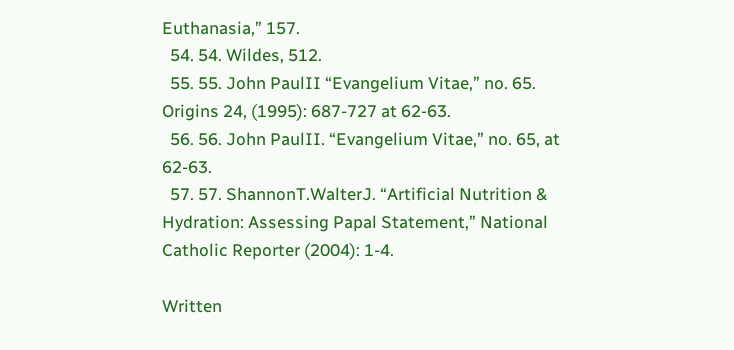Euthanasia,” 157.
  54. 54. Wildes, 512.
  55. 55. John PaulII “Evangelium Vitae,” no. 65. Origins 24, (1995): 687-727 at 62-63.
  56. 56. John PaulII. “Evangelium Vitae,” no. 65, at 62-63.
  57. 57. ShannonT.WalterJ. “Artificial Nutrition & Hydration: Assessing Papal Statement,” National Catholic Reporter (2004): 1-4.

Written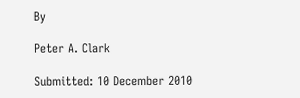By

Peter A. Clark

Submitted: 10 December 2010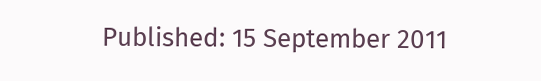Published: 15 September 2011